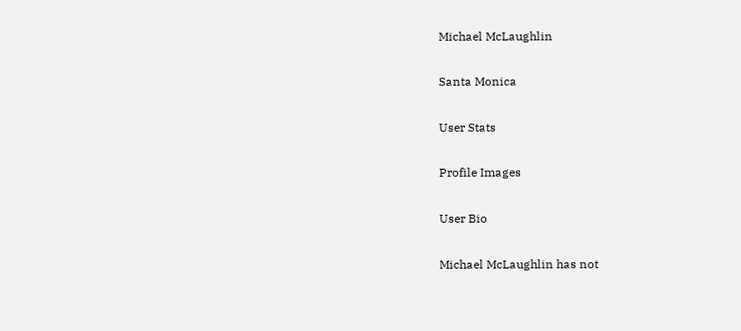Michael McLaughlin

Santa Monica

User Stats

Profile Images

User Bio

Michael McLaughlin has not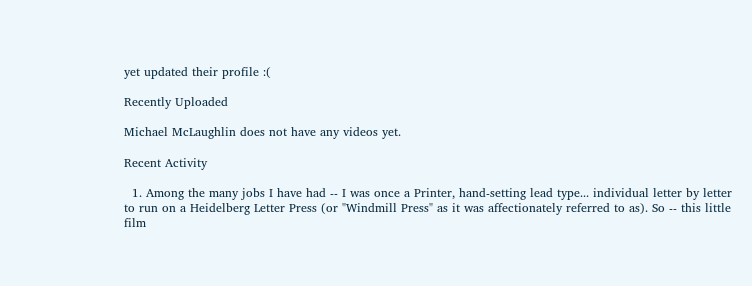yet updated their profile :(

Recently Uploaded

Michael McLaughlin does not have any videos yet.

Recent Activity

  1. Among the many jobs I have had -- I was once a Printer, hand-setting lead type... individual letter by letter to run on a Heidelberg Letter Press (or "Windmill Press" as it was affectionately referred to as). So -- this little film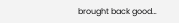brought back good…